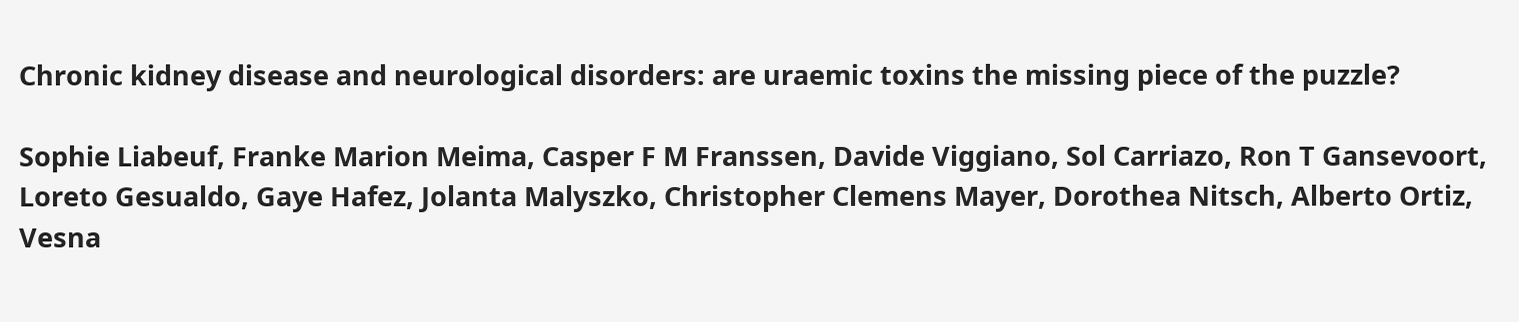Chronic kidney disease and neurological disorders: are uraemic toxins the missing piece of the puzzle?

Sophie Liabeuf, Franke Marion Meima, Casper F M Franssen, Davide Viggiano, Sol Carriazo, Ron T Gansevoort, Loreto Gesualdo, Gaye Hafez, Jolanta Malyszko, Christopher Clemens Mayer, Dorothea Nitsch, Alberto Ortiz, Vesna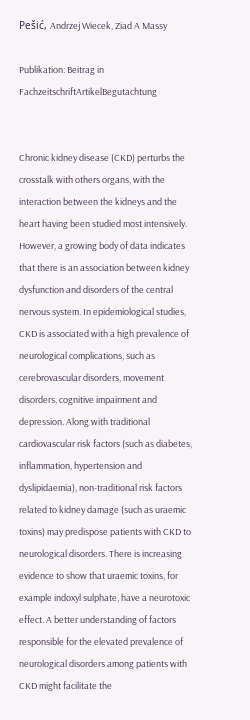Pešić, Andrzej Wiecek, Ziad A Massy

Publikation: Beitrag in FachzeitschriftArtikelBegutachtung


Chronic kidney disease (CKD) perturbs the crosstalk with others organs, with the interaction between the kidneys and the heart having been studied most intensively. However, a growing body of data indicates that there is an association between kidney dysfunction and disorders of the central nervous system. In epidemiological studies, CKD is associated with a high prevalence of neurological complications, such as cerebrovascular disorders, movement disorders, cognitive impairment and depression. Along with traditional cardiovascular risk factors (such as diabetes, inflammation, hypertension and dyslipidaemia), non-traditional risk factors related to kidney damage (such as uraemic toxins) may predispose patients with CKD to neurological disorders. There is increasing evidence to show that uraemic toxins, for example indoxyl sulphate, have a neurotoxic effect. A better understanding of factors responsible for the elevated prevalence of neurological disorders among patients with CKD might facilitate the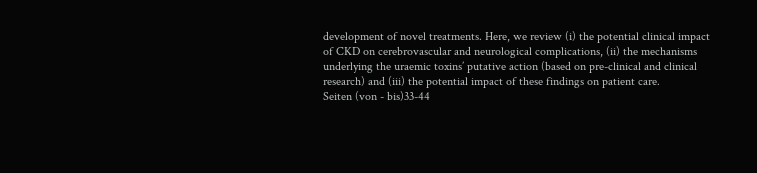development of novel treatments. Here, we review (i) the potential clinical impact of CKD on cerebrovascular and neurological complications, (ii) the mechanisms underlying the uraemic toxins’ putative action (based on pre-clinical and clinical research) and (iii) the potential impact of these findings on patient care.
Seiten (von - bis)33-44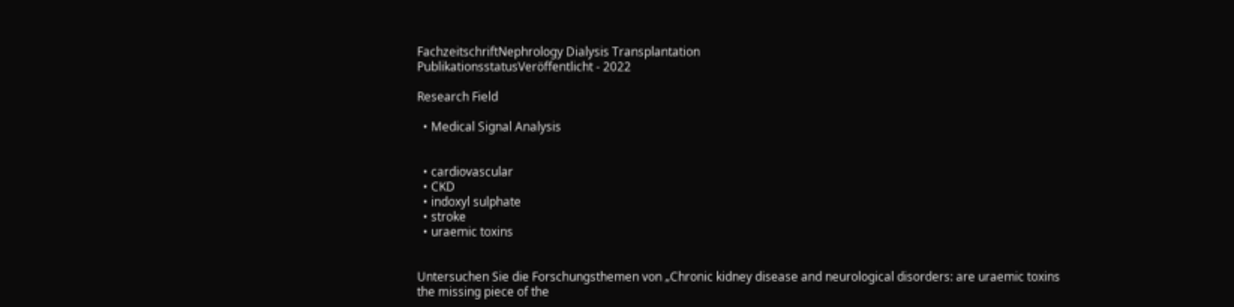FachzeitschriftNephrology Dialysis Transplantation
PublikationsstatusVeröffentlicht - 2022

Research Field

  • Medical Signal Analysis


  • cardiovascular
  • CKD
  • indoxyl sulphate
  • stroke
  • uraemic toxins


Untersuchen Sie die Forschungsthemen von „Chronic kidney disease and neurological disorders: are uraemic toxins the missing piece of the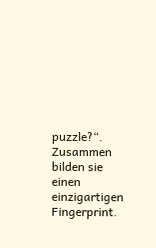puzzle?“. Zusammen bilden sie einen einzigartigen Fingerprint.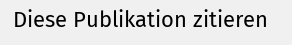Diese Publikation zitieren